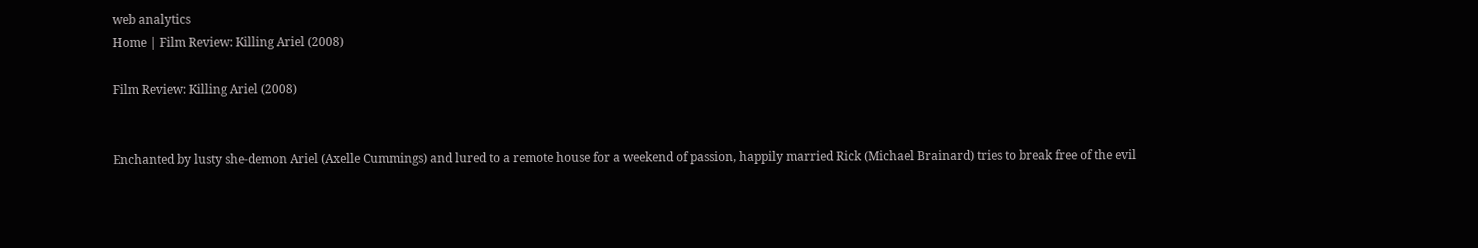web analytics
Home | Film Review: Killing Ariel (2008)

Film Review: Killing Ariel (2008)


Enchanted by lusty she-demon Ariel (Axelle Cummings) and lured to a remote house for a weekend of passion, happily married Rick (Michael Brainard) tries to break free of the evil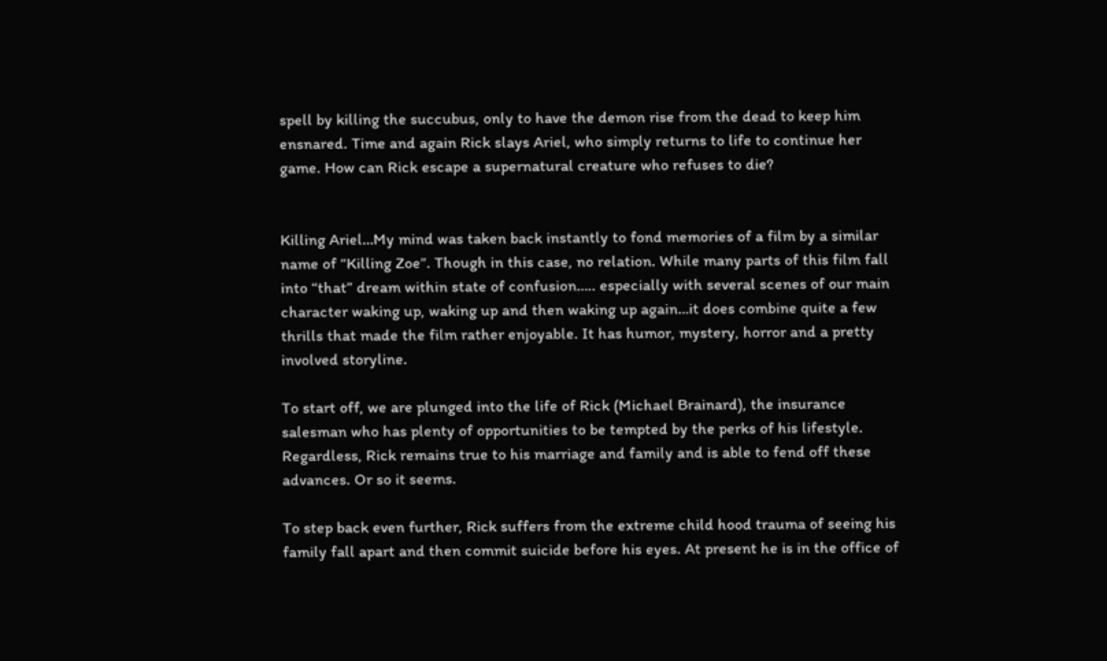spell by killing the succubus, only to have the demon rise from the dead to keep him ensnared. Time and again Rick slays Ariel, who simply returns to life to continue her game. How can Rick escape a supernatural creature who refuses to die?


Killing Ariel…My mind was taken back instantly to fond memories of a film by a similar name of “Killing Zoe”. Though in this case, no relation. While many parts of this film fall into “that” dream within state of confusion….. especially with several scenes of our main character waking up, waking up and then waking up again…it does combine quite a few thrills that made the film rather enjoyable. It has humor, mystery, horror and a pretty involved storyline.

To start off, we are plunged into the life of Rick (Michael Brainard), the insurance salesman who has plenty of opportunities to be tempted by the perks of his lifestyle. Regardless, Rick remains true to his marriage and family and is able to fend off these advances. Or so it seems.

To step back even further, Rick suffers from the extreme child hood trauma of seeing his family fall apart and then commit suicide before his eyes. At present he is in the office of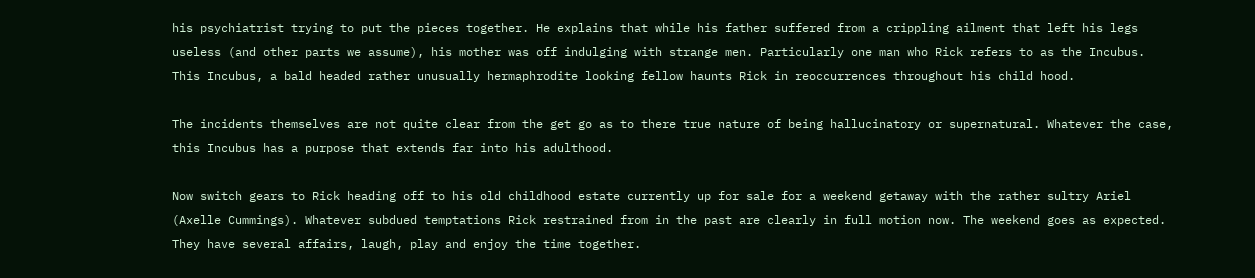his psychiatrist trying to put the pieces together. He explains that while his father suffered from a crippling ailment that left his legs useless (and other parts we assume), his mother was off indulging with strange men. Particularly one man who Rick refers to as the Incubus. This Incubus, a bald headed rather unusually hermaphrodite looking fellow haunts Rick in reoccurrences throughout his child hood.

The incidents themselves are not quite clear from the get go as to there true nature of being hallucinatory or supernatural. Whatever the case, this Incubus has a purpose that extends far into his adulthood.

Now switch gears to Rick heading off to his old childhood estate currently up for sale for a weekend getaway with the rather sultry Ariel (Axelle Cummings). Whatever subdued temptations Rick restrained from in the past are clearly in full motion now. The weekend goes as expected. They have several affairs, laugh, play and enjoy the time together.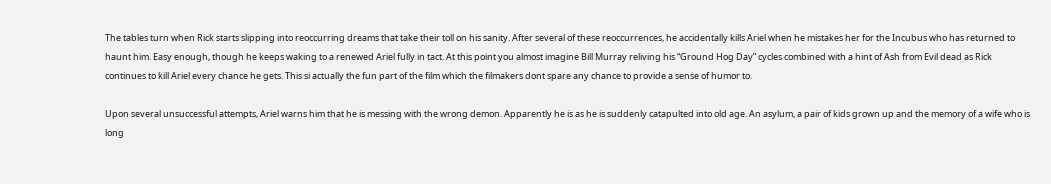The tables turn when Rick starts slipping into reoccurring dreams that take their toll on his sanity. After several of these reoccurrences, he accidentally kills Ariel when he mistakes her for the Incubus who has returned to haunt him. Easy enough, though he keeps waking to a renewed Ariel fully in tact. At this point you almost imagine Bill Murray reliving his “Ground Hog Day” cycles combined with a hint of Ash from Evil dead as Rick continues to kill Ariel every chance he gets. This si actually the fun part of the film which the filmakers dont spare any chance to provide a sense of humor to.

Upon several unsuccessful attempts, Ariel warns him that he is messing with the wrong demon. Apparently he is as he is suddenly catapulted into old age. An asylum, a pair of kids grown up and the memory of a wife who is long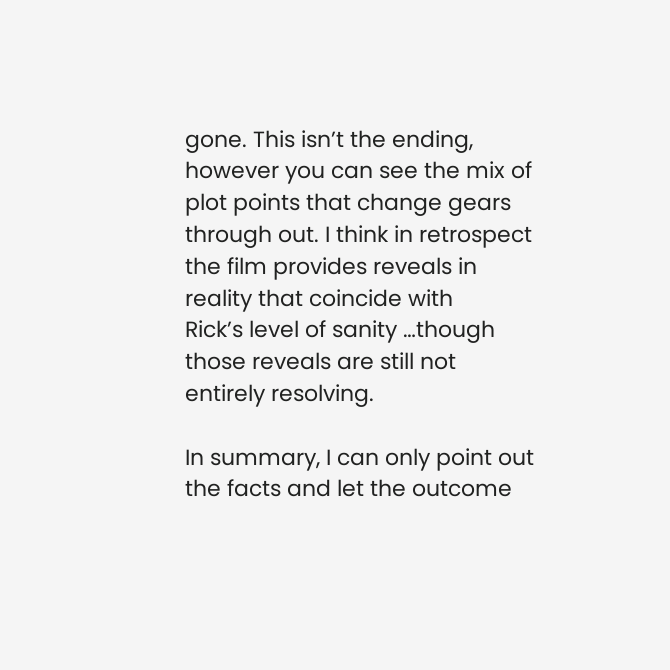gone. This isn’t the ending, however you can see the mix of plot points that change gears through out. I think in retrospect the film provides reveals in reality that coincide with
Rick’s level of sanity …though those reveals are still not entirely resolving.

In summary, I can only point out the facts and let the outcome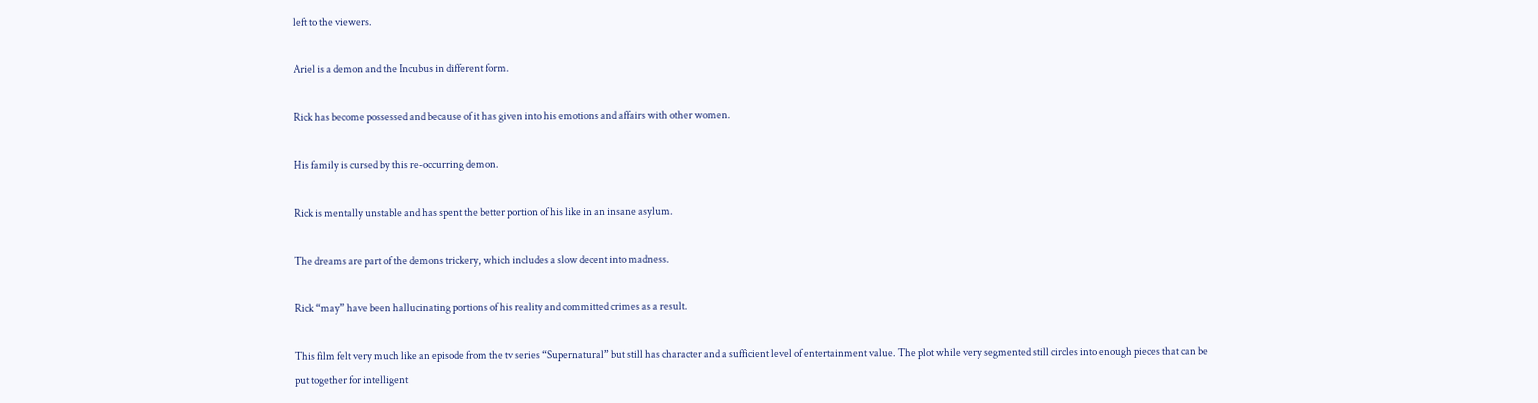left to the viewers.

Ariel is a demon and the Incubus in different form.

Rick has become possessed and because of it has given into his emotions and affairs with other women.

His family is cursed by this re-occurring demon.

Rick is mentally unstable and has spent the better portion of his like in an insane asylum.

The dreams are part of the demons trickery, which includes a slow decent into madness.

Rick “may” have been hallucinating portions of his reality and committed crimes as a result.

This film felt very much like an episode from the tv series “Supernatural” but still has character and a sufficient level of entertainment value. The plot while very segmented still circles into enough pieces that can be put together for intelligent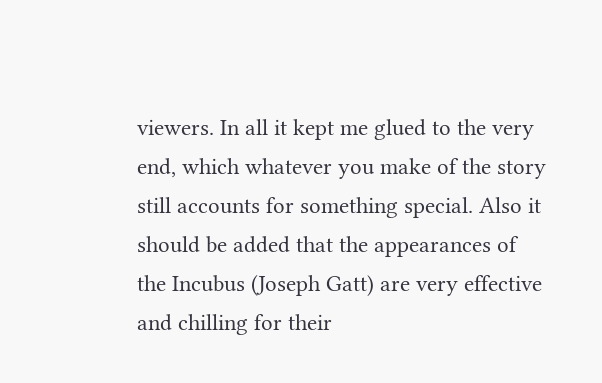viewers. In all it kept me glued to the very end, which whatever you make of the story still accounts for something special. Also it should be added that the appearances of the Incubus (Joseph Gatt) are very effective and chilling for their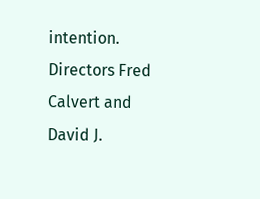intention. Directors Fred Calvert and David J.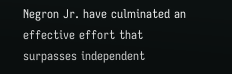Negron Jr. have culminated an effective effort that surpasses independent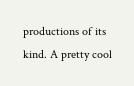productions of its kind. A pretty cool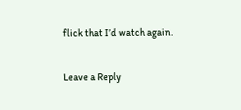flick that I’d watch again.

Leave a Reply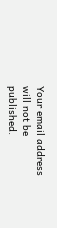Your email address will not be published.